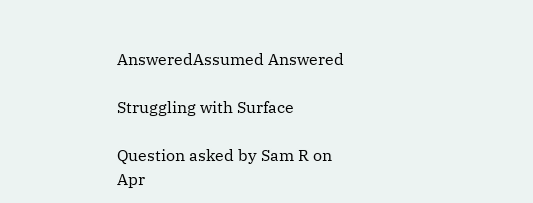AnsweredAssumed Answered

Struggling with Surface

Question asked by Sam R on Apr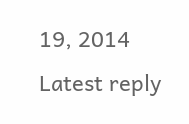19, 2014
Latest reply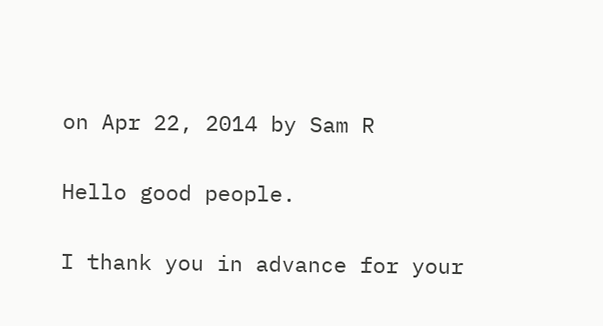on Apr 22, 2014 by Sam R

Hello good people.

I thank you in advance for your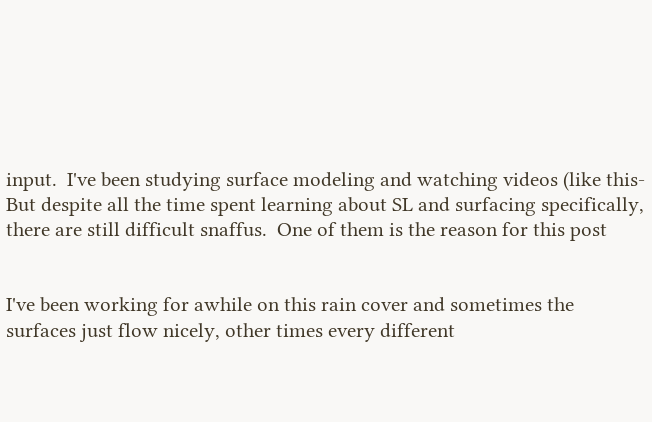input.  I've been studying surface modeling and watching videos (like this- But despite all the time spent learning about SL and surfacing specifically, there are still difficult snaffus.  One of them is the reason for this post


I've been working for awhile on this rain cover and sometimes the surfaces just flow nicely, other times every different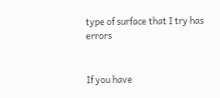type of surface that I try has errors


If you have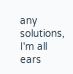any solutions, I'm all ears